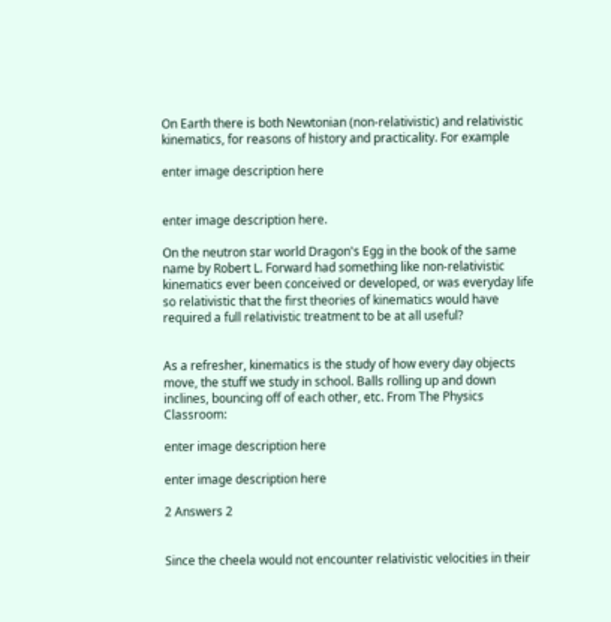On Earth there is both Newtonian (non-relativistic) and relativistic kinematics, for reasons of history and practicality. For example

enter image description here


enter image description here.

On the neutron star world Dragon's Egg in the book of the same name by Robert L. Forward had something like non-relativistic kinematics ever been conceived or developed, or was everyday life so relativistic that the first theories of kinematics would have required a full relativistic treatment to be at all useful?


As a refresher, kinematics is the study of how every day objects move, the stuff we study in school. Balls rolling up and down inclines, bouncing off of each other, etc. From The Physics Classroom:

enter image description here

enter image description here

2 Answers 2


Since the cheela would not encounter relativistic velocities in their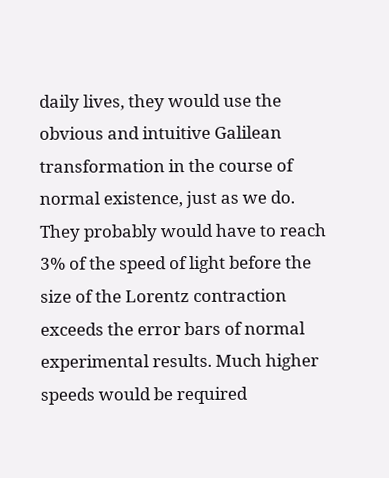daily lives, they would use the obvious and intuitive Galilean transformation in the course of normal existence, just as we do. They probably would have to reach 3% of the speed of light before the size of the Lorentz contraction exceeds the error bars of normal experimental results. Much higher speeds would be required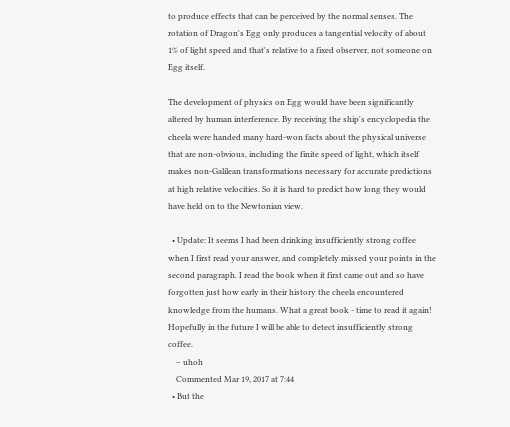to produce effects that can be perceived by the normal senses. The rotation of Dragon's Egg only produces a tangential velocity of about 1% of light speed and that's relative to a fixed observer, not someone on Egg itself.

The development of physics on Egg would have been significantly altered by human interference. By receiving the ship's encyclopedia the cheela were handed many hard-won facts about the physical universe that are non-obvious, including the finite speed of light, which itself makes non-Galilean transformations necessary for accurate predictions at high relative velocities. So it is hard to predict how long they would have held on to the Newtonian view.

  • Update: It seems I had been drinking insufficiently strong coffee when I first read your answer, and completely missed your points in the second paragraph. I read the book when it first came out and so have forgotten just how early in their history the cheela encountered knowledge from the humans. What a great book - time to read it again! Hopefully in the future I will be able to detect insufficiently strong coffee.
    – uhoh
    Commented Mar 19, 2017 at 7:44
  • But the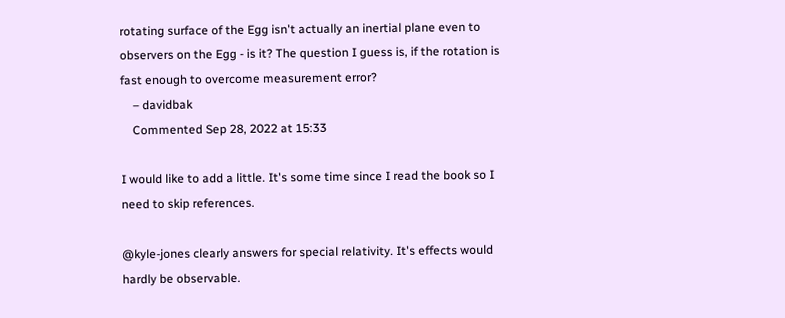rotating surface of the Egg isn't actually an inertial plane even to observers on the Egg - is it? The question I guess is, if the rotation is fast enough to overcome measurement error?
    – davidbak
    Commented Sep 28, 2022 at 15:33

I would like to add a little. It's some time since I read the book so I need to skip references.

@kyle-jones clearly answers for special relativity. It's effects would hardly be observable.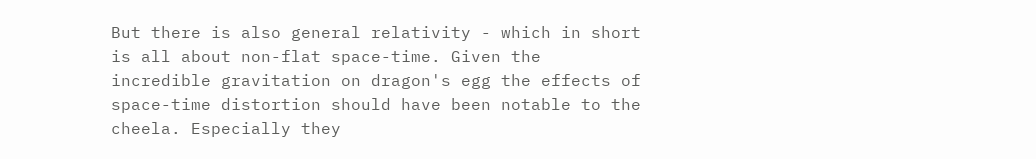But there is also general relativity - which in short is all about non-flat space-time. Given the incredible gravitation on dragon's egg the effects of space-time distortion should have been notable to the cheela. Especially they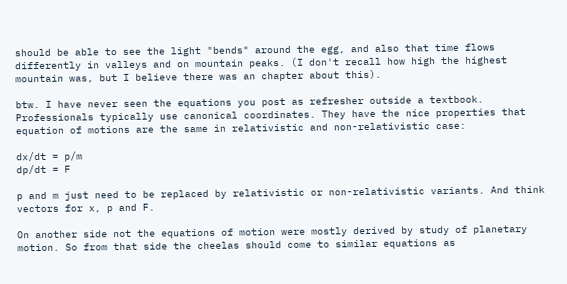should be able to see the light "bends" around the egg, and also that time flows differently in valleys and on mountain peaks. (I don't recall how high the highest mountain was, but I believe there was an chapter about this).

btw. I have never seen the equations you post as refresher outside a textbook. Professionals typically use canonical coordinates. They have the nice properties that equation of motions are the same in relativistic and non-relativistic case:

dx/dt = p/m
dp/dt = F

p and m just need to be replaced by relativistic or non-relativistic variants. And think vectors for x, p and F.

On another side not the equations of motion were mostly derived by study of planetary motion. So from that side the cheelas should come to similar equations as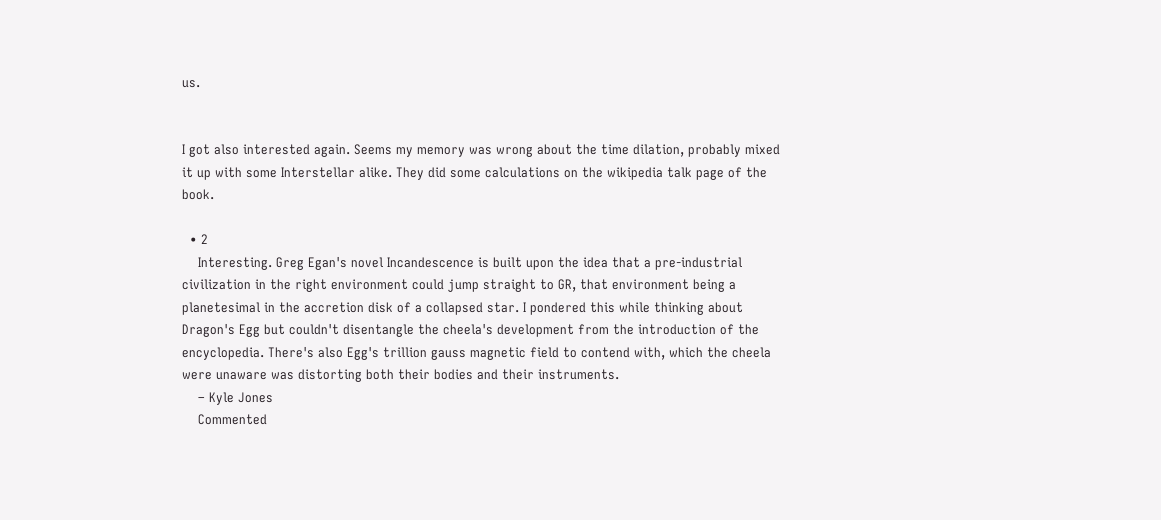us.


I got also interested again. Seems my memory was wrong about the time dilation, probably mixed it up with some Interstellar alike. They did some calculations on the wikipedia talk page of the book.

  • 2
    Interesting. Greg Egan's novel Incandescence is built upon the idea that a pre-industrial civilization in the right environment could jump straight to GR, that environment being a planetesimal in the accretion disk of a collapsed star. I pondered this while thinking about Dragon's Egg but couldn't disentangle the cheela's development from the introduction of the encyclopedia. There's also Egg's trillion gauss magnetic field to contend with, which the cheela were unaware was distorting both their bodies and their instruments.
    – Kyle Jones
    Commented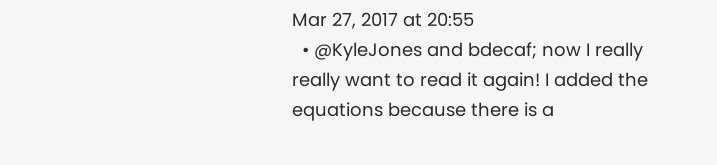Mar 27, 2017 at 20:55
  • @KyleJones and bdecaf; now I really really want to read it again! I added the equations because there is a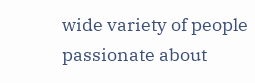wide variety of people passionate about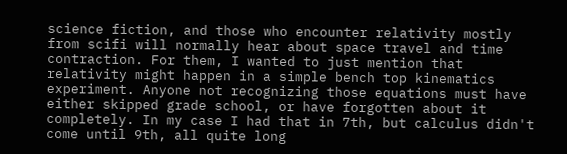science fiction, and those who encounter relativity mostly from scifi will normally hear about space travel and time contraction. For them, I wanted to just mention that relativity might happen in a simple bench top kinematics experiment. Anyone not recognizing those equations must have either skipped grade school, or have forgotten about it completely. In my case I had that in 7th, but calculus didn't come until 9th, all quite long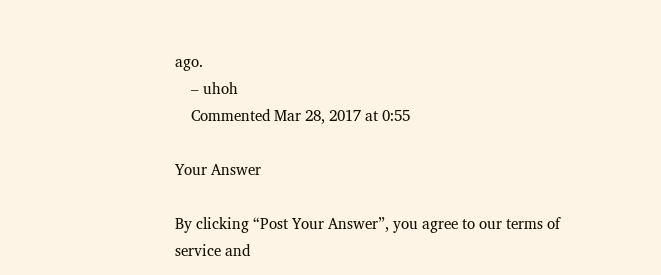ago.
    – uhoh
    Commented Mar 28, 2017 at 0:55

Your Answer

By clicking “Post Your Answer”, you agree to our terms of service and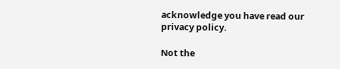acknowledge you have read our privacy policy.

Not the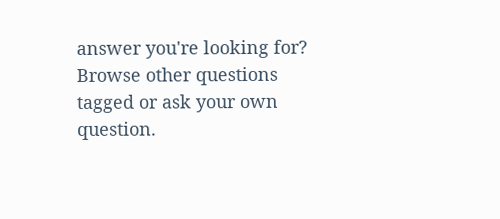answer you're looking for? Browse other questions tagged or ask your own question.